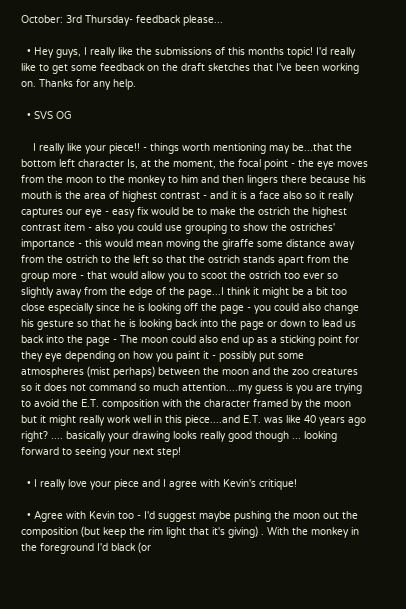October: 3rd Thursday- feedback please...

  • Hey guys, I really like the submissions of this months topic! I'd really like to get some feedback on the draft sketches that I've been working on. Thanks for any help.

  • SVS OG

    I really like your piece!! - things worth mentioning may be...that the bottom left character Is, at the moment, the focal point - the eye moves from the moon to the monkey to him and then lingers there because his mouth is the area of highest contrast - and it is a face also so it really captures our eye - easy fix would be to make the ostrich the highest contrast item - also you could use grouping to show the ostriches' importance - this would mean moving the giraffe some distance away from the ostrich to the left so that the ostrich stands apart from the group more - that would allow you to scoot the ostrich too ever so slightly away from the edge of the page...I think it might be a bit too close especially since he is looking off the page - you could also change his gesture so that he is looking back into the page or down to lead us back into the page - The moon could also end up as a sticking point for they eye depending on how you paint it - possibly put some atmospheres (mist perhaps) between the moon and the zoo creatures so it does not command so much attention....my guess is you are trying to avoid the E.T. composition with the character framed by the moon but it might really work well in this piece....and E.T. was like 40 years ago right? .... basically your drawing looks really good though ... looking forward to seeing your next step!

  • I really love your piece and I agree with Kevin's critique!

  • Agree with Kevin too - I'd suggest maybe pushing the moon out the composition (but keep the rim light that it's giving) . With the monkey in the foreground I'd black (or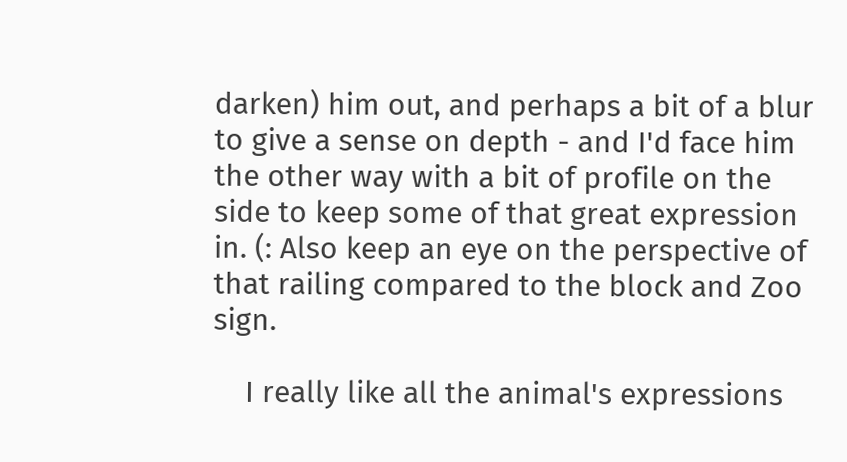darken) him out, and perhaps a bit of a blur to give a sense on depth - and I'd face him the other way with a bit of profile on the side to keep some of that great expression in. (: Also keep an eye on the perspective of that railing compared to the block and Zoo sign.

    I really like all the animal's expressions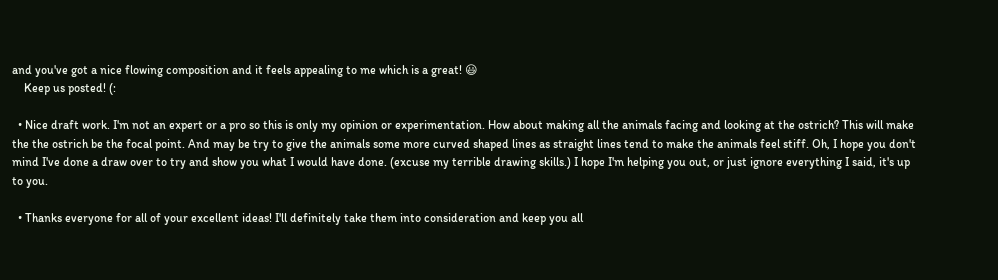and you've got a nice flowing composition and it feels appealing to me which is a great! 😃
    Keep us posted! (:

  • Nice draft work. I'm not an expert or a pro so this is only my opinion or experimentation. How about making all the animals facing and looking at the ostrich? This will make the the ostrich be the focal point. And may be try to give the animals some more curved shaped lines as straight lines tend to make the animals feel stiff. Oh, I hope you don't mind I've done a draw over to try and show you what I would have done. (excuse my terrible drawing skills.) I hope I'm helping you out, or just ignore everything I said, it's up to you.

  • Thanks everyone for all of your excellent ideas! I'll definitely take them into consideration and keep you all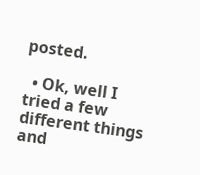posted.

  • Ok, well I tried a few different things and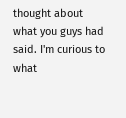thought about what you guys had said. I'm curious to what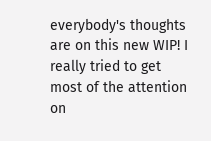everybody's thoughts are on this new WIP! I really tried to get most of the attention on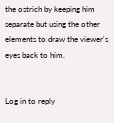the ostrich by keeping him separate but using the other elements to draw the viewer's eyes back to him.


Log in to reply